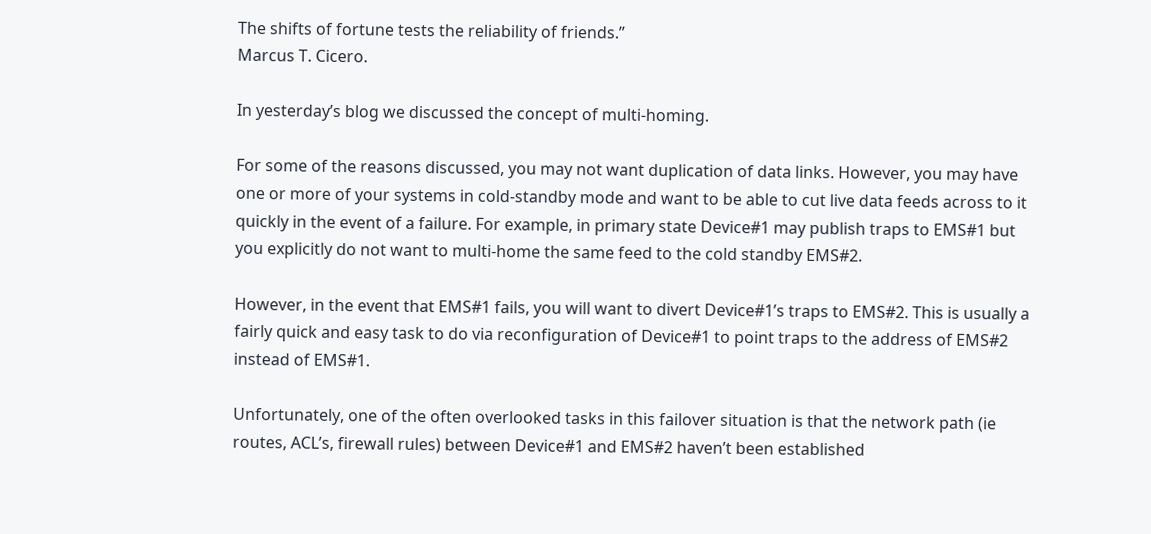The shifts of fortune tests the reliability of friends.”
Marcus T. Cicero.

In yesterday’s blog we discussed the concept of multi-homing.

For some of the reasons discussed, you may not want duplication of data links. However, you may have one or more of your systems in cold-standby mode and want to be able to cut live data feeds across to it quickly in the event of a failure. For example, in primary state Device#1 may publish traps to EMS#1 but you explicitly do not want to multi-home the same feed to the cold standby EMS#2.

However, in the event that EMS#1 fails, you will want to divert Device#1’s traps to EMS#2. This is usually a fairly quick and easy task to do via reconfiguration of Device#1 to point traps to the address of EMS#2 instead of EMS#1.

Unfortunately, one of the often overlooked tasks in this failover situation is that the network path (ie routes, ACL’s, firewall rules) between Device#1 and EMS#2 haven’t been established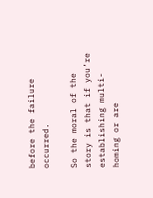before the failure occurred.

So the moral of the story is that if you’re establishing multi-homing or are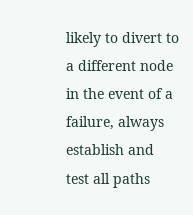likely to divert to a different node in the event of a failure, always establish and test all paths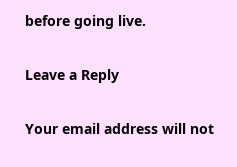before going live.

Leave a Reply

Your email address will not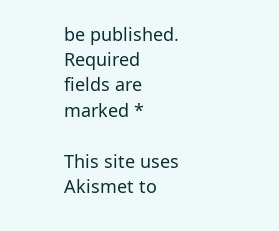be published. Required fields are marked *

This site uses Akismet to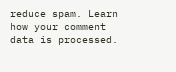reduce spam. Learn how your comment data is processed.